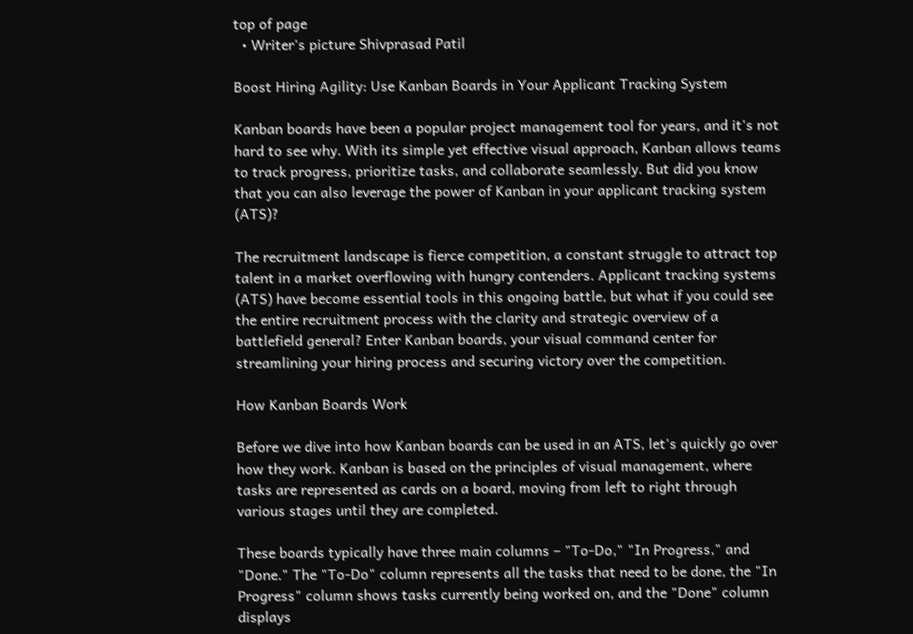top of page
  • Writer's picture Shivprasad Patil

Boost Hiring Agility: Use Kanban Boards in Your Applicant Tracking System

Kanban boards have been a popular project management tool for years, and it's not hard to see why. With its simple yet effective visual approach, Kanban allows teams to track progress, prioritize tasks, and collaborate seamlessly. But did you know that you can also leverage the power of Kanban in your applicant tracking system (ATS)?

The recruitment landscape is fierce competition, a constant struggle to attract top talent in a market overflowing with hungry contenders. Applicant tracking systems (ATS) have become essential tools in this ongoing battle, but what if you could see the entire recruitment process with the clarity and strategic overview of a battlefield general? Enter Kanban boards, your visual command center for streamlining your hiring process and securing victory over the competition.

How Kanban Boards Work

Before we dive into how Kanban boards can be used in an ATS, let's quickly go over how they work. Kanban is based on the principles of visual management, where tasks are represented as cards on a board, moving from left to right through various stages until they are completed.

These boards typically have three main columns – "To-Do," "In Progress," and "Done." The "To-Do" column represents all the tasks that need to be done, the "In Progress" column shows tasks currently being worked on, and the "Done" column displays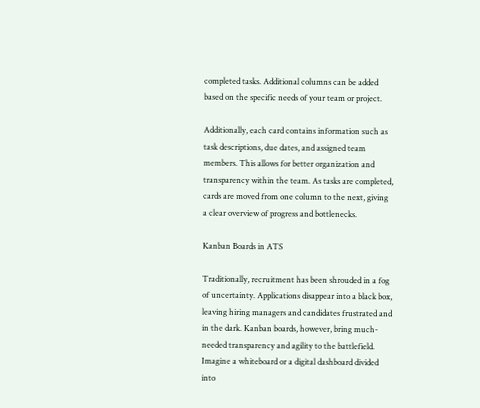completed tasks. Additional columns can be added based on the specific needs of your team or project.

Additionally, each card contains information such as task descriptions, due dates, and assigned team members. This allows for better organization and transparency within the team. As tasks are completed, cards are moved from one column to the next, giving a clear overview of progress and bottlenecks.

Kanban Boards in ATS

Traditionally, recruitment has been shrouded in a fog of uncertainty. Applications disappear into a black box, leaving hiring managers and candidates frustrated and in the dark. Kanban boards, however, bring much-needed transparency and agility to the battlefield. Imagine a whiteboard or a digital dashboard divided into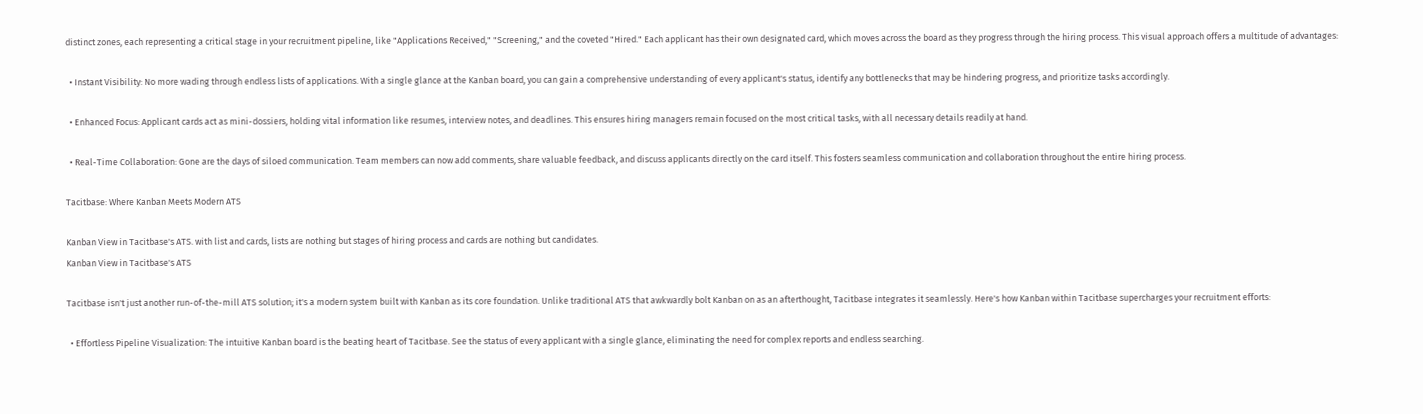distinct zones, each representing a critical stage in your recruitment pipeline, like "Applications Received," "Screening," and the coveted "Hired." Each applicant has their own designated card, which moves across the board as they progress through the hiring process. This visual approach offers a multitude of advantages:

  • Instant Visibility: No more wading through endless lists of applications. With a single glance at the Kanban board, you can gain a comprehensive understanding of every applicant's status, identify any bottlenecks that may be hindering progress, and prioritize tasks accordingly.

  • Enhanced Focus: Applicant cards act as mini-dossiers, holding vital information like resumes, interview notes, and deadlines. This ensures hiring managers remain focused on the most critical tasks, with all necessary details readily at hand.

  • Real-Time Collaboration: Gone are the days of siloed communication. Team members can now add comments, share valuable feedback, and discuss applicants directly on the card itself. This fosters seamless communication and collaboration throughout the entire hiring process.

Tacitbase: Where Kanban Meets Modern ATS

Kanban View in Tacitbase's ATS. with list and cards, lists are nothing but stages of hiring process and cards are nothing but candidates.
Kanban View in Tacitbase's ATS

Tacitbase isn't just another run-of-the-mill ATS solution; it's a modern system built with Kanban as its core foundation. Unlike traditional ATS that awkwardly bolt Kanban on as an afterthought, Tacitbase integrates it seamlessly. Here's how Kanban within Tacitbase supercharges your recruitment efforts:

  • Effortless Pipeline Visualization: The intuitive Kanban board is the beating heart of Tacitbase. See the status of every applicant with a single glance, eliminating the need for complex reports and endless searching.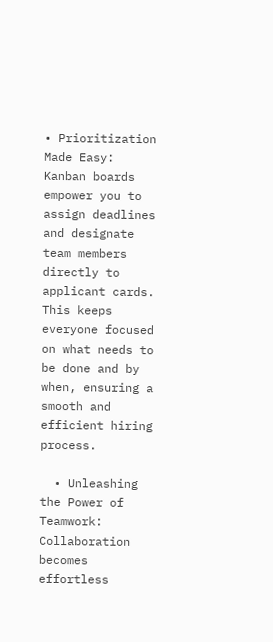• Prioritization Made Easy: Kanban boards empower you to assign deadlines and designate team members directly to applicant cards. This keeps everyone focused on what needs to be done and by when, ensuring a smooth and efficient hiring process.

  • Unleashing the Power of Teamwork: Collaboration becomes effortless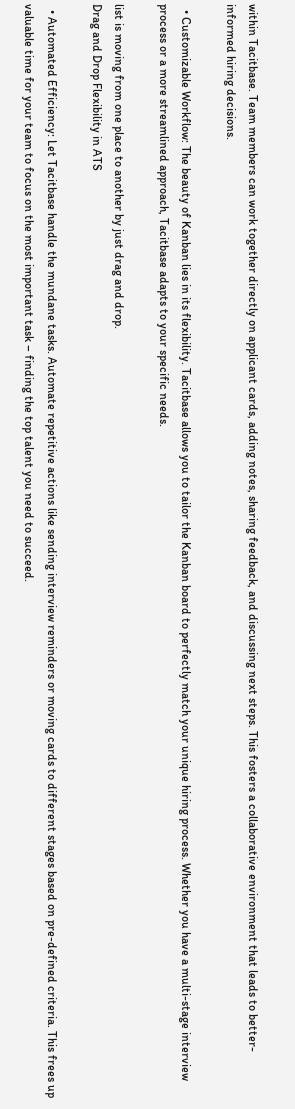within Tacitbase. Team members can work together directly on applicant cards, adding notes, sharing feedback, and discussing next steps. This fosters a collaborative environment that leads to better-informed hiring decisions.

  • Customizable Workflow: The beauty of Kanban lies in its flexibility. Tacitbase allows you to tailor the Kanban board to perfectly match your unique hiring process. Whether you have a multi-stage interview process or a more streamlined approach, Tacitbase adapts to your specific needs.

list is moving from one place to another by just drag and drop.
Drag and Drop Flexibility in ATS

  • Automated Efficiency: Let Tacitbase handle the mundane tasks. Automate repetitive actions like sending interview reminders or moving cards to different stages based on pre-defined criteria. This frees up valuable time for your team to focus on the most important task – finding the top talent you need to succeed.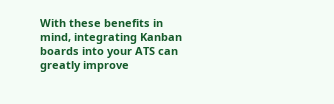With these benefits in mind, integrating Kanban boards into your ATS can greatly improve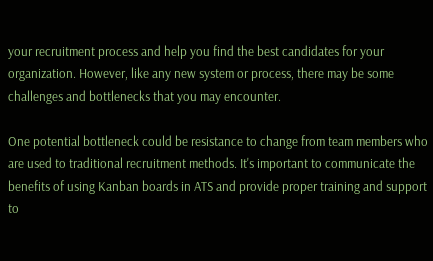your recruitment process and help you find the best candidates for your organization. However, like any new system or process, there may be some challenges and bottlenecks that you may encounter.

One potential bottleneck could be resistance to change from team members who are used to traditional recruitment methods. It's important to communicate the benefits of using Kanban boards in ATS and provide proper training and support to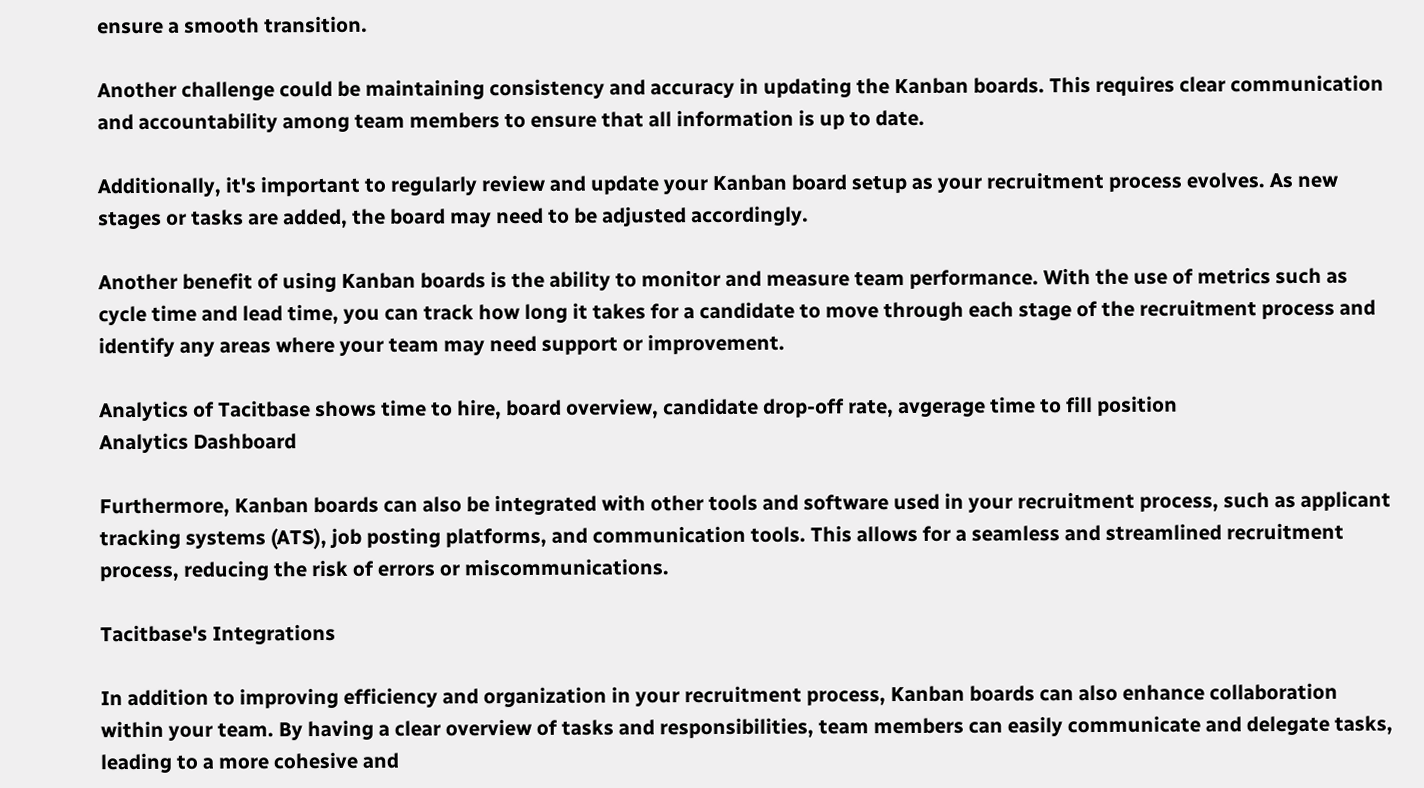ensure a smooth transition.

Another challenge could be maintaining consistency and accuracy in updating the Kanban boards. This requires clear communication and accountability among team members to ensure that all information is up to date.

Additionally, it's important to regularly review and update your Kanban board setup as your recruitment process evolves. As new stages or tasks are added, the board may need to be adjusted accordingly.

Another benefit of using Kanban boards is the ability to monitor and measure team performance. With the use of metrics such as cycle time and lead time, you can track how long it takes for a candidate to move through each stage of the recruitment process and identify any areas where your team may need support or improvement.

Analytics of Tacitbase shows time to hire, board overview, candidate drop-off rate, avgerage time to fill position
Analytics Dashboard

Furthermore, Kanban boards can also be integrated with other tools and software used in your recruitment process, such as applicant tracking systems (ATS), job posting platforms, and communication tools. This allows for a seamless and streamlined recruitment process, reducing the risk of errors or miscommunications.

Tacitbase's Integrations

In addition to improving efficiency and organization in your recruitment process, Kanban boards can also enhance collaboration within your team. By having a clear overview of tasks and responsibilities, team members can easily communicate and delegate tasks, leading to a more cohesive and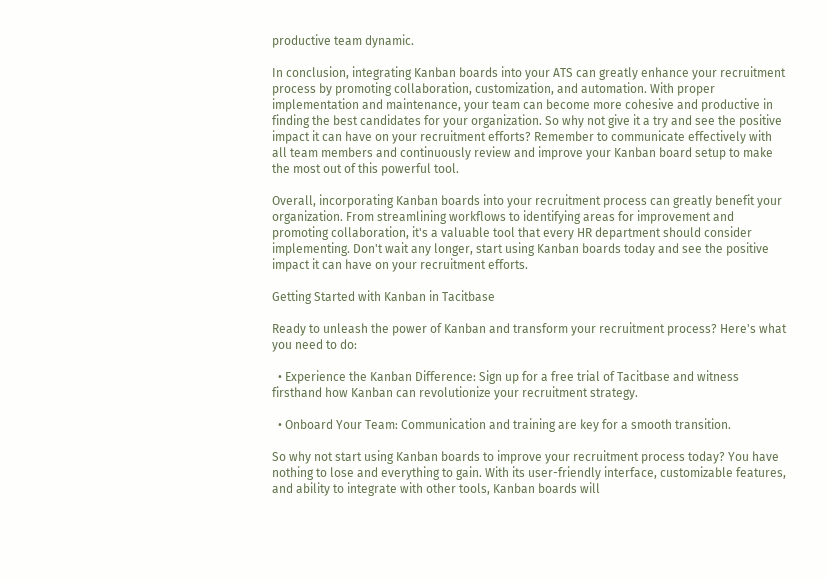productive team dynamic.

In conclusion, integrating Kanban boards into your ATS can greatly enhance your recruitment process by promoting collaboration, customization, and automation. With proper implementation and maintenance, your team can become more cohesive and productive in finding the best candidates for your organization. So why not give it a try and see the positive impact it can have on your recruitment efforts? Remember to communicate effectively with all team members and continuously review and improve your Kanban board setup to make the most out of this powerful tool.

Overall, incorporating Kanban boards into your recruitment process can greatly benefit your organization. From streamlining workflows to identifying areas for improvement and promoting collaboration, it's a valuable tool that every HR department should consider implementing. Don't wait any longer, start using Kanban boards today and see the positive impact it can have on your recruitment efforts.

Getting Started with Kanban in Tacitbase

Ready to unleash the power of Kanban and transform your recruitment process? Here's what you need to do:

  • Experience the Kanban Difference: Sign up for a free trial of Tacitbase and witness firsthand how Kanban can revolutionize your recruitment strategy.

  • Onboard Your Team: Communication and training are key for a smooth transition.

So why not start using Kanban boards to improve your recruitment process today? You have nothing to lose and everything to gain. With its user-friendly interface, customizable features, and ability to integrate with other tools, Kanban boards will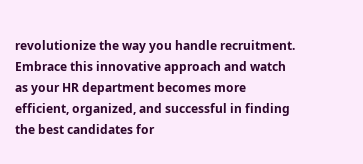revolutionize the way you handle recruitment. Embrace this innovative approach and watch as your HR department becomes more efficient, organized, and successful in finding the best candidates for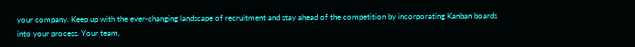your company. Keep up with the ever-changing landscape of recruitment and stay ahead of the competition by incorporating Kanban boards into your process. Your team,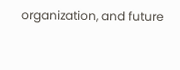organization, and future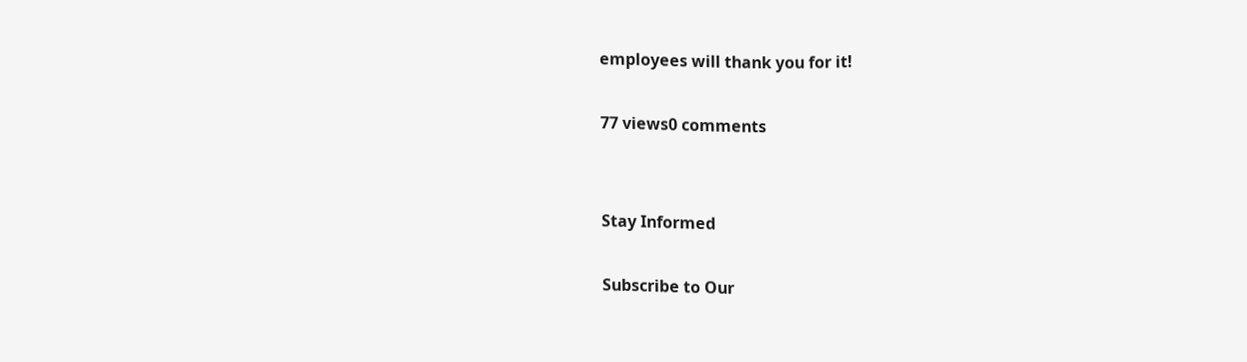employees will thank you for it!

77 views0 comments


Stay Informed

Subscribe to Our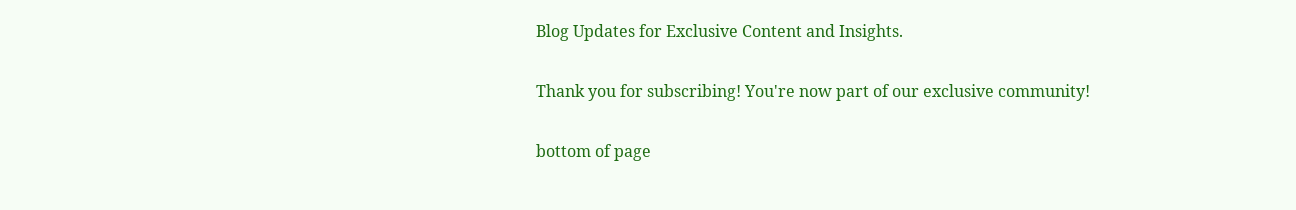Blog Updates for Exclusive Content and Insights.

Thank you for subscribing! You're now part of our exclusive community!

bottom of page